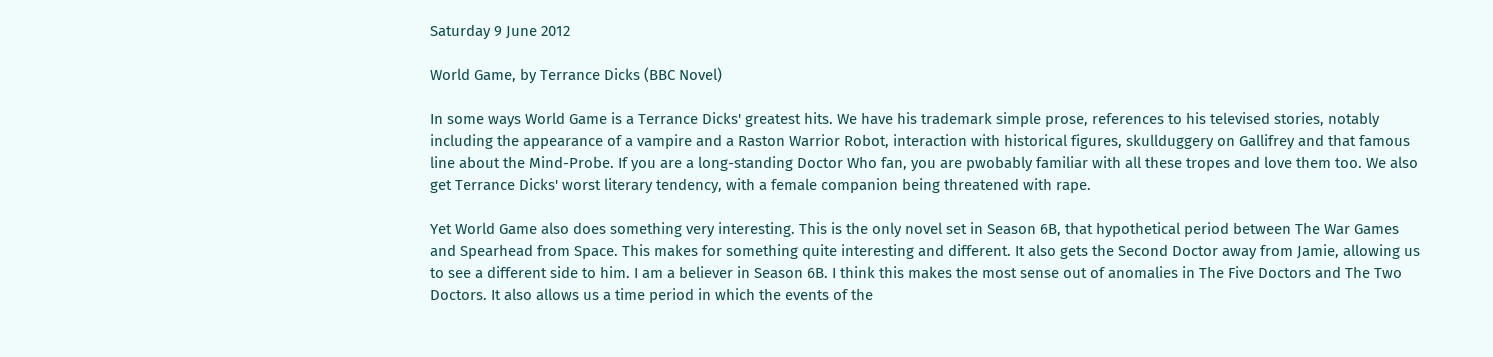Saturday 9 June 2012

World Game, by Terrance Dicks (BBC Novel)

In some ways World Game is a Terrance Dicks' greatest hits. We have his trademark simple prose, references to his televised stories, notably including the appearance of a vampire and a Raston Warrior Robot, interaction with historical figures, skullduggery on Gallifrey and that famous line about the Mind-Probe. If you are a long-standing Doctor Who fan, you are pwobably familiar with all these tropes and love them too. We also get Terrance Dicks' worst literary tendency, with a female companion being threatened with rape.

Yet World Game also does something very interesting. This is the only novel set in Season 6B, that hypothetical period between The War Games and Spearhead from Space. This makes for something quite interesting and different. It also gets the Second Doctor away from Jamie, allowing us to see a different side to him. I am a believer in Season 6B. I think this makes the most sense out of anomalies in The Five Doctors and The Two Doctors. It also allows us a time period in which the events of the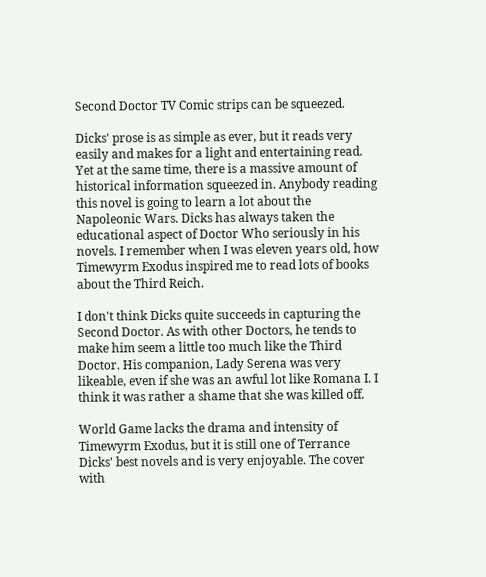Second Doctor TV Comic strips can be squeezed.

Dicks' prose is as simple as ever, but it reads very easily and makes for a light and entertaining read. Yet at the same time, there is a massive amount of historical information squeezed in. Anybody reading this novel is going to learn a lot about the Napoleonic Wars. Dicks has always taken the educational aspect of Doctor Who seriously in his novels. I remember when I was eleven years old, how Timewyrm Exodus inspired me to read lots of books about the Third Reich.

I don't think Dicks quite succeeds in capturing the Second Doctor. As with other Doctors, he tends to make him seem a little too much like the Third Doctor. His companion, Lady Serena was very likeable, even if she was an awful lot like Romana I. I think it was rather a shame that she was killed off.

World Game lacks the drama and intensity of Timewyrm Exodus, but it is still one of Terrance Dicks' best novels and is very enjoyable. The cover with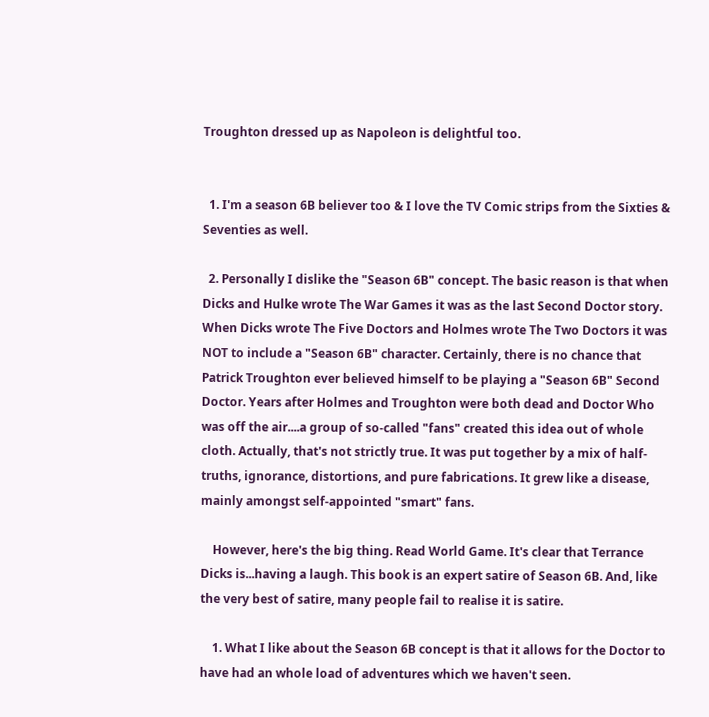Troughton dressed up as Napoleon is delightful too.


  1. I'm a season 6B believer too & I love the TV Comic strips from the Sixties & Seventies as well.

  2. Personally I dislike the "Season 6B" concept. The basic reason is that when Dicks and Hulke wrote The War Games it was as the last Second Doctor story. When Dicks wrote The Five Doctors and Holmes wrote The Two Doctors it was NOT to include a "Season 6B" character. Certainly, there is no chance that Patrick Troughton ever believed himself to be playing a "Season 6B" Second Doctor. Years after Holmes and Troughton were both dead and Doctor Who was off the air....a group of so-called "fans" created this idea out of whole cloth. Actually, that's not strictly true. It was put together by a mix of half-truths, ignorance, distortions, and pure fabrications. It grew like a disease, mainly amongst self-appointed "smart" fans.

    However, here's the big thing. Read World Game. It's clear that Terrance Dicks is...having a laugh. This book is an expert satire of Season 6B. And, like the very best of satire, many people fail to realise it is satire.

    1. What I like about the Season 6B concept is that it allows for the Doctor to have had an whole load of adventures which we haven't seen.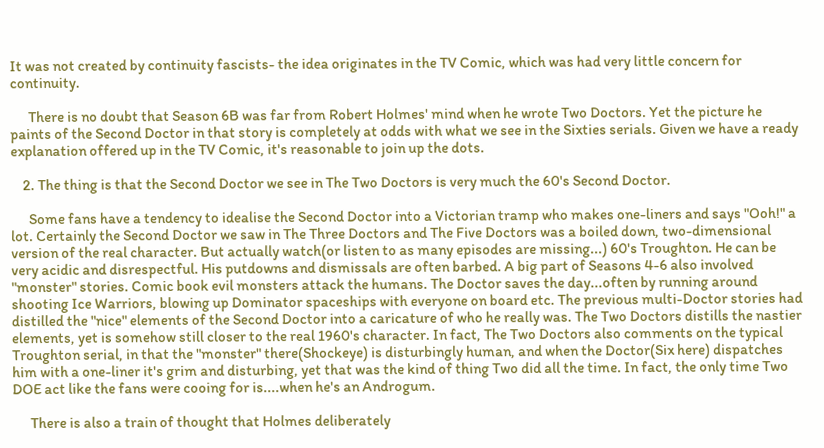It was not created by continuity fascists- the idea originates in the TV Comic, which was had very little concern for continuity.

      There is no doubt that Season 6B was far from Robert Holmes' mind when he wrote Two Doctors. Yet the picture he paints of the Second Doctor in that story is completely at odds with what we see in the Sixties serials. Given we have a ready explanation offered up in the TV Comic, it's reasonable to join up the dots.

    2. The thing is that the Second Doctor we see in The Two Doctors is very much the 60's Second Doctor.

      Some fans have a tendency to idealise the Second Doctor into a Victorian tramp who makes one-liners and says "Ooh!" a lot. Certainly the Second Doctor we saw in The Three Doctors and The Five Doctors was a boiled down, two-dimensional version of the real character. But actually watch(or listen to as many episodes are missing...) 60's Troughton. He can be very acidic and disrespectful. His putdowns and dismissals are often barbed. A big part of Seasons 4-6 also involved "monster" stories. Comic book evil monsters attack the humans. The Doctor saves the day...often by running around shooting Ice Warriors, blowing up Dominator spaceships with everyone on board etc. The previous multi-Doctor stories had distilled the "nice" elements of the Second Doctor into a caricature of who he really was. The Two Doctors distills the nastier elements, yet is somehow still closer to the real 1960's character. In fact, The Two Doctors also comments on the typical Troughton serial, in that the "monster" there(Shockeye) is disturbingly human, and when the Doctor(Six here) dispatches him with a one-liner it's grim and disturbing, yet that was the kind of thing Two did all the time. In fact, the only time Two DOE act like the fans were cooing for is....when he's an Androgum.

      There is also a train of thought that Holmes deliberately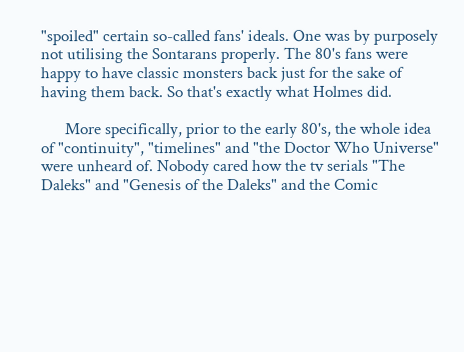"spoiled" certain so-called fans' ideals. One was by purposely not utilising the Sontarans properly. The 80's fans were happy to have classic monsters back just for the sake of having them back. So that's exactly what Holmes did.

      More specifically, prior to the early 80's, the whole idea of "continuity", "timelines" and "the Doctor Who Universe" were unheard of. Nobody cared how the tv serials "The Daleks" and "Genesis of the Daleks" and the Comic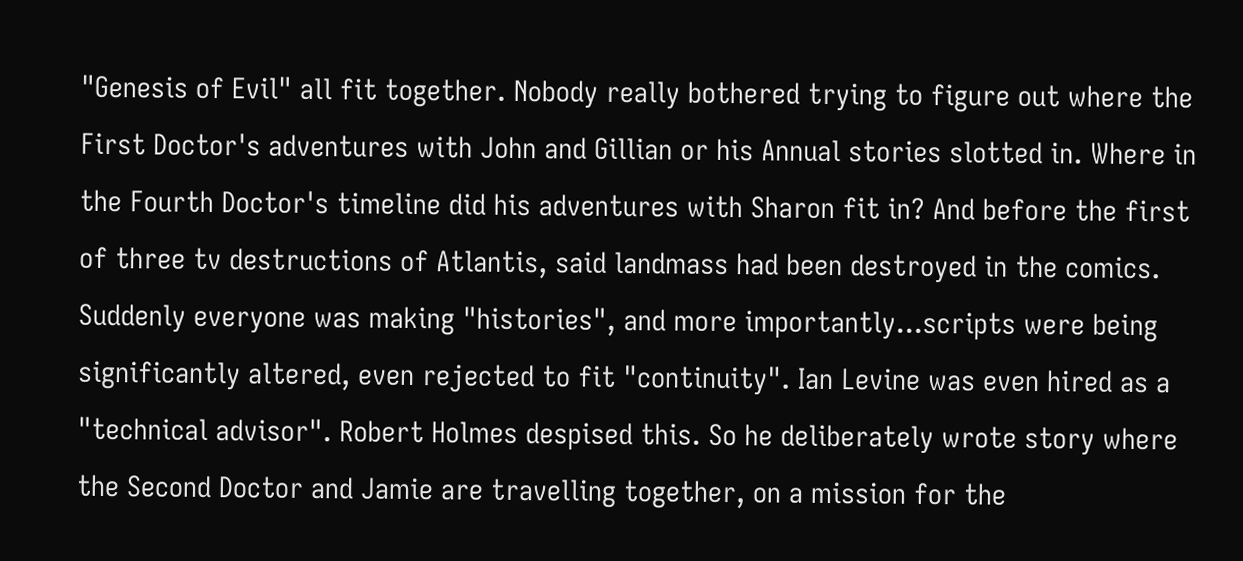"Genesis of Evil" all fit together. Nobody really bothered trying to figure out where the First Doctor's adventures with John and Gillian or his Annual stories slotted in. Where in the Fourth Doctor's timeline did his adventures with Sharon fit in? And before the first of three tv destructions of Atlantis, said landmass had been destroyed in the comics. Suddenly everyone was making "histories", and more importantly...scripts were being significantly altered, even rejected to fit "continuity". Ian Levine was even hired as a "technical advisor". Robert Holmes despised this. So he deliberately wrote story where the Second Doctor and Jamie are travelling together, on a mission for the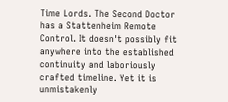Time Lords. The Second Doctor has a Stattenheim Remote Control. It doesn't possibly fit anywhere into the established continuity and laboriously crafted timeline. Yet it is unmistakenly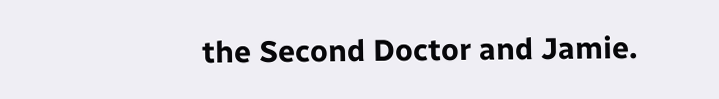the Second Doctor and Jamie.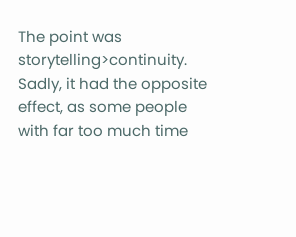The point was storytelling>continuity. Sadly, it had the opposite effect, as some people with far too much time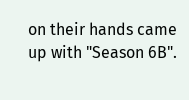on their hands came up with "Season 6B".